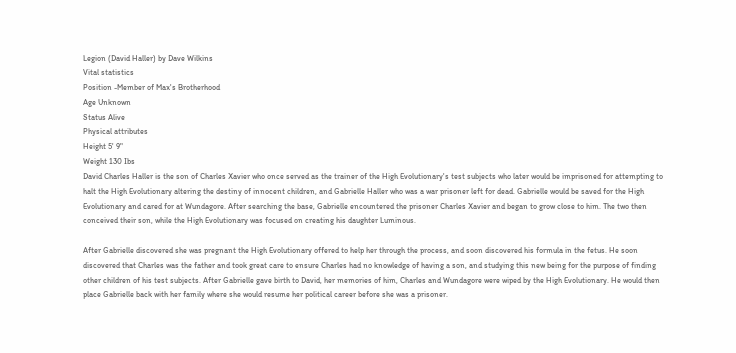Legion (David Haller) by Dave Wilkins
Vital statistics
Position -Member of Max's Brotherhood
Age Unknown
Status Alive
Physical attributes
Height 5' 9"
Weight 130 Ibs
David Charles Haller is the son of Charles Xavier who once served as the trainer of the High Evolutionary's test subjects who later would be imprisoned for attempting to halt the High Evolutionary altering the destiny of innocent children, and Gabrielle Haller who was a war prisoner left for dead. Gabrielle would be saved for the High Evolutionary and cared for at Wundagore. After searching the base, Gabrielle encountered the prisoner Charles Xavier and began to grow close to him. The two then conceived their son, while the High Evolutionary was focused on creating his daughter Luminous.

After Gabrielle discovered she was pregnant the High Evolutionary offered to help her through the process, and soon discovered his formula in the fetus. He soon discovered that Charles was the father and took great care to ensure Charles had no knowledge of having a son, and studying this new being for the purpose of finding other children of his test subjects. After Gabrielle gave birth to David, her memories of him, Charles and Wundagore were wiped by the High Evolutionary. He would then place Gabrielle back with her family where she would resume her political career before she was a prisoner.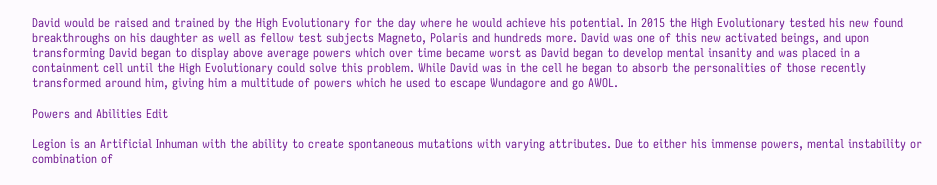David would be raised and trained by the High Evolutionary for the day where he would achieve his potential. In 2015 the High Evolutionary tested his new found breakthroughs on his daughter as well as fellow test subjects Magneto, Polaris and hundreds more. David was one of this new activated beings, and upon transforming David began to display above average powers which over time became worst as David began to develop mental insanity and was placed in a containment cell until the High Evolutionary could solve this problem. While David was in the cell he began to absorb the personalities of those recently transformed around him, giving him a multitude of powers which he used to escape Wundagore and go AWOL.

Powers and Abilities Edit

Legion is an Artificial Inhuman with the ability to create spontaneous mutations with varying attributes. Due to either his immense powers, mental instability or combination of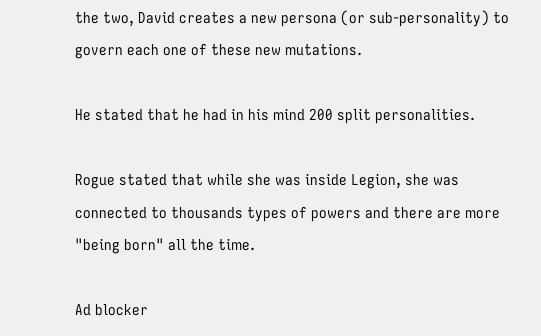the two, David creates a new persona (or sub-personality) to govern each one of these new mutations.

He stated that he had in his mind 200 split personalities.

Rogue stated that while she was inside Legion, she was connected to thousands types of powers and there are more "being born" all the time.

Ad blocker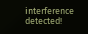interference detected!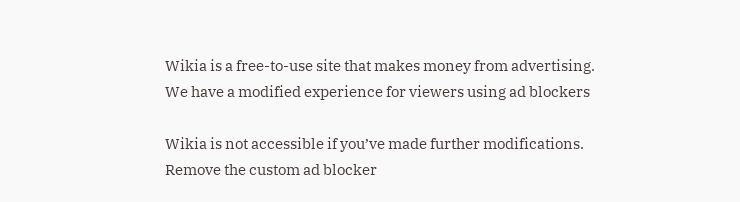Wikia is a free-to-use site that makes money from advertising. We have a modified experience for viewers using ad blockers

Wikia is not accessible if you’ve made further modifications. Remove the custom ad blocker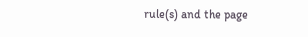rule(s) and the page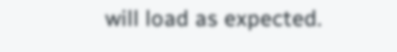will load as expected.